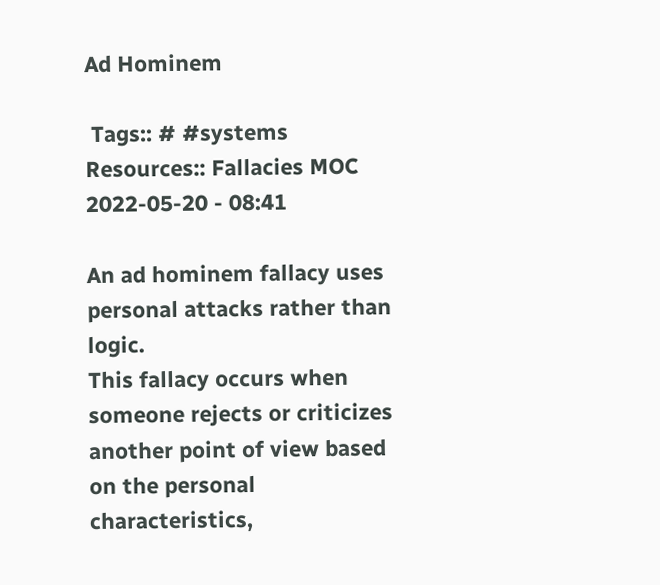Ad Hominem

 Tags:: # #systems
Resources:: Fallacies MOC
2022-05-20 - 08:41

An ad hominem fallacy uses personal attacks rather than logic.
This fallacy occurs when someone rejects or criticizes another point of view based on the personal characteristics,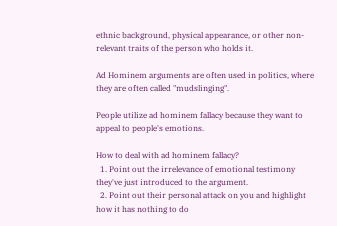ethnic background, physical appearance, or other non-relevant traits of the person who holds it.

Ad Hominem arguments are often used in politics, where they are often called "mudslinging".

People utilize ad hominem fallacy because they want to appeal to people's emotions.

How to deal with ad hominem fallacy?
  1. Point out the irrelevance of emotional testimony they've just introduced to the argument.
  2. Point out their personal attack on you and highlight how it has nothing to do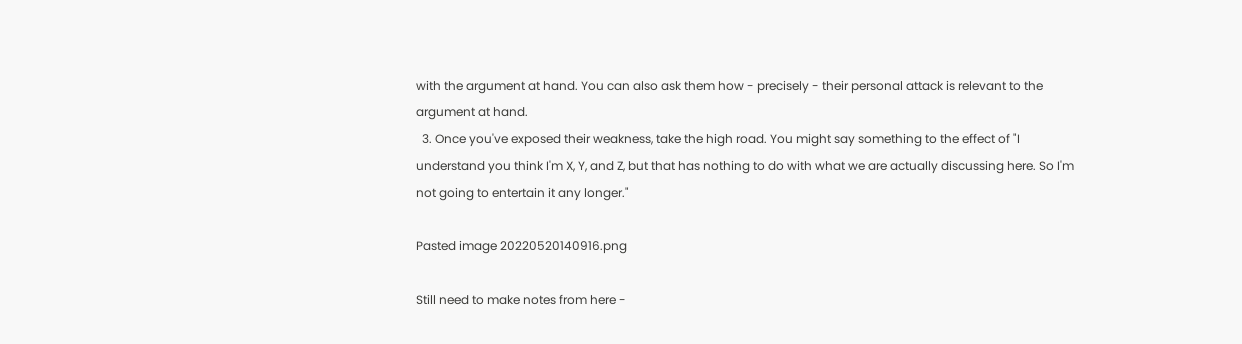with the argument at hand. You can also ask them how - precisely - their personal attack is relevant to the argument at hand.
  3. Once you've exposed their weakness, take the high road. You might say something to the effect of "I understand you think I'm X, Y, and Z, but that has nothing to do with what we are actually discussing here. So I'm not going to entertain it any longer."

Pasted image 20220520140916.png

Still need to make notes from here -